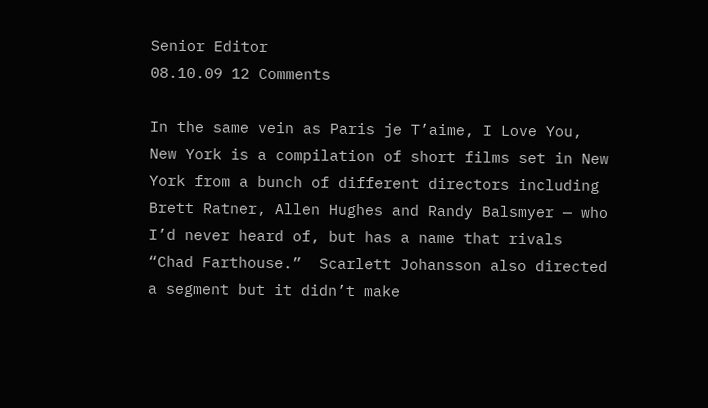Senior Editor
08.10.09 12 Comments

In the same vein as Paris je T’aime, I Love You, New York is a compilation of short films set in New York from a bunch of different directors including Brett Ratner, Allen Hughes and Randy Balsmyer — who I’d never heard of, but has a name that rivals “Chad Farthouse.”  Scarlett Johansson also directed a segment but it didn’t make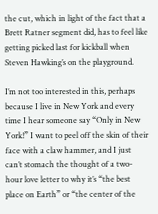the cut, which in light of the fact that a Brett Ratner segment did, has to feel like getting picked last for kickball when Steven Hawking’s on the playground.

I’m not too interested in this, perhaps because I live in New York and every time I hear someone say “Only in New York!” I want to peel off the skin of their face with a claw hammer, and I just can’t stomach the thought of a two-hour love letter to why it’s “the best place on Earth” or “the center of the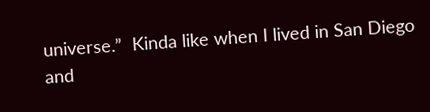universe.”  Kinda like when I lived in San Diego and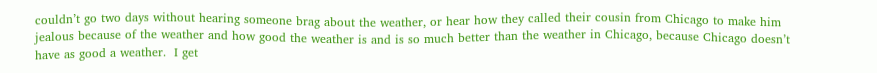couldn’t go two days without hearing someone brag about the weather, or hear how they called their cousin from Chicago to make him jealous because of the weather and how good the weather is and is so much better than the weather in Chicago, because Chicago doesn’t have as good a weather.  I get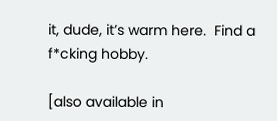it, dude, it’s warm here.  Find a f*cking hobby.

[also available in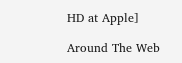HD at Apple]

Around The Web